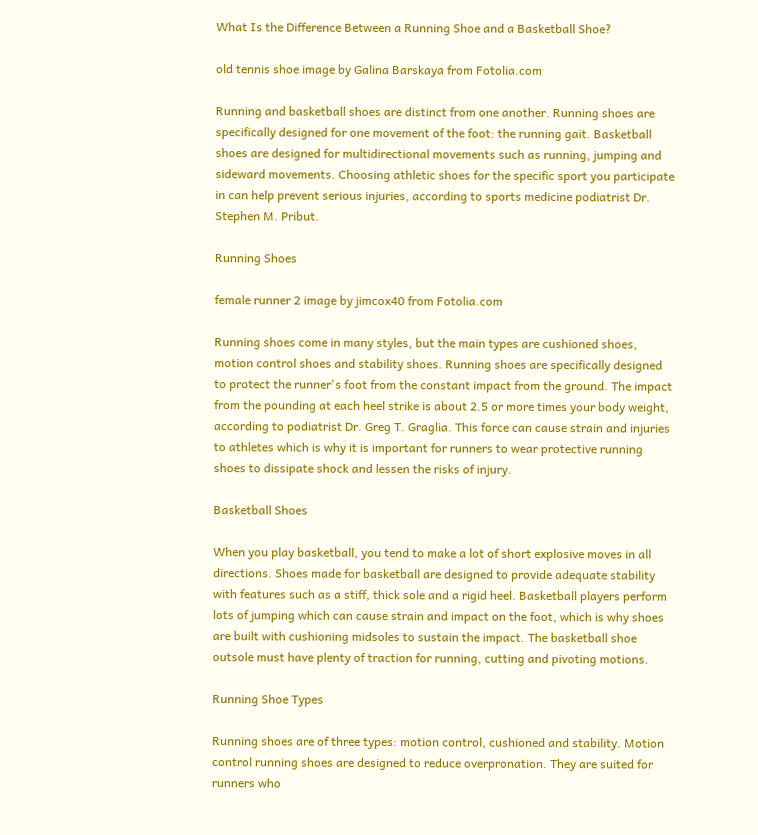What Is the Difference Between a Running Shoe and a Basketball Shoe?

old tennis shoe image by Galina Barskaya from Fotolia.com

Running and basketball shoes are distinct from one another. Running shoes are specifically designed for one movement of the foot: the running gait. Basketball shoes are designed for multidirectional movements such as running, jumping and sideward movements. Choosing athletic shoes for the specific sport you participate in can help prevent serious injuries, according to sports medicine podiatrist Dr. Stephen M. Pribut.

Running Shoes

female runner 2 image by jimcox40 from Fotolia.com

Running shoes come in many styles, but the main types are cushioned shoes, motion control shoes and stability shoes. Running shoes are specifically designed to protect the runner's foot from the constant impact from the ground. The impact from the pounding at each heel strike is about 2.5 or more times your body weight, according to podiatrist Dr. Greg T. Graglia. This force can cause strain and injuries to athletes which is why it is important for runners to wear protective running shoes to dissipate shock and lessen the risks of injury.

Basketball Shoes

When you play basketball, you tend to make a lot of short explosive moves in all directions. Shoes made for basketball are designed to provide adequate stability with features such as a stiff, thick sole and a rigid heel. Basketball players perform lots of jumping which can cause strain and impact on the foot, which is why shoes are built with cushioning midsoles to sustain the impact. The basketball shoe outsole must have plenty of traction for running, cutting and pivoting motions.

Running Shoe Types

Running shoes are of three types: motion control, cushioned and stability. Motion control running shoes are designed to reduce overpronation. They are suited for runners who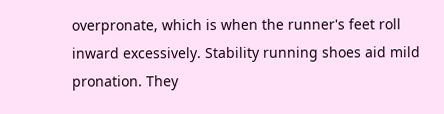overpronate, which is when the runner's feet roll inward excessively. Stability running shoes aid mild pronation. They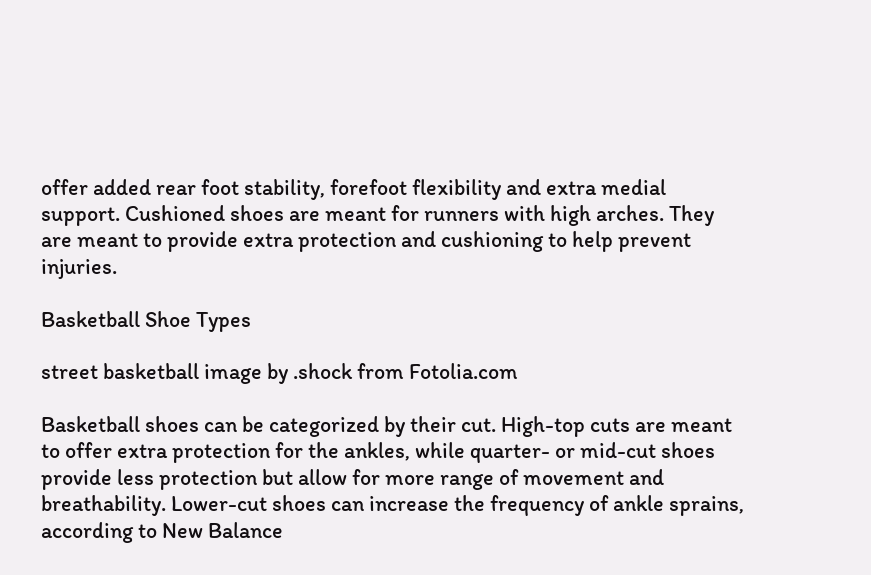offer added rear foot stability, forefoot flexibility and extra medial support. Cushioned shoes are meant for runners with high arches. They are meant to provide extra protection and cushioning to help prevent injuries.

Basketball Shoe Types

street basketball image by .shock from Fotolia.com

Basketball shoes can be categorized by their cut. High-top cuts are meant to offer extra protection for the ankles, while quarter- or mid-cut shoes provide less protection but allow for more range of movement and breathability. Lower-cut shoes can increase the frequency of ankle sprains, according to New Balance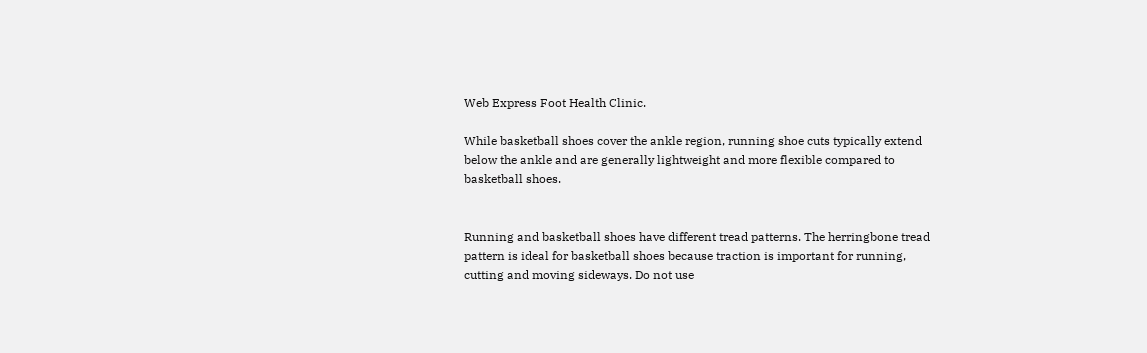Web Express Foot Health Clinic.

While basketball shoes cover the ankle region, running shoe cuts typically extend below the ankle and are generally lightweight and more flexible compared to basketball shoes.


Running and basketball shoes have different tread patterns. The herringbone tread pattern is ideal for basketball shoes because traction is important for running, cutting and moving sideways. Do not use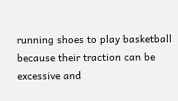running shoes to play basketball because their traction can be excessive and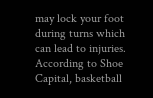may lock your foot during turns which can lead to injuries. According to Shoe Capital, basketball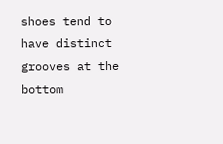shoes tend to have distinct grooves at the bottom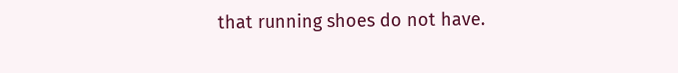that running shoes do not have.